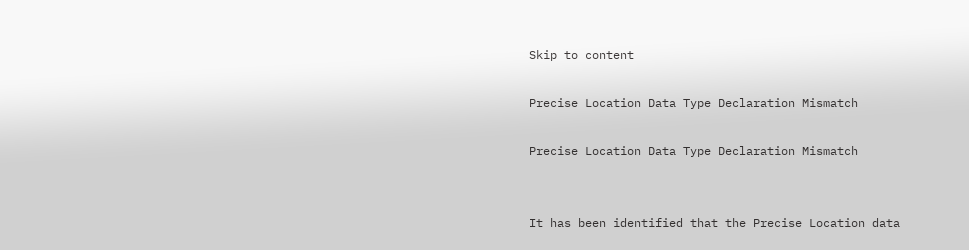Skip to content

Precise Location Data Type Declaration Mismatch

Precise Location Data Type Declaration Mismatch


It has been identified that the Precise Location data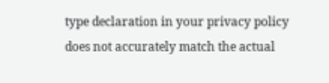type declaration in your privacy policy does not accurately match the actual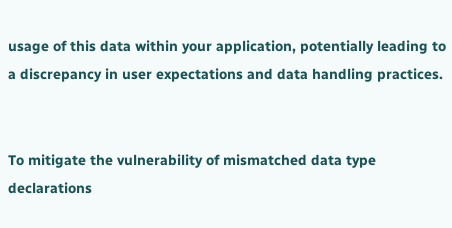usage of this data within your application, potentially leading to a discrepancy in user expectations and data handling practices.


To mitigate the vulnerability of mismatched data type declarations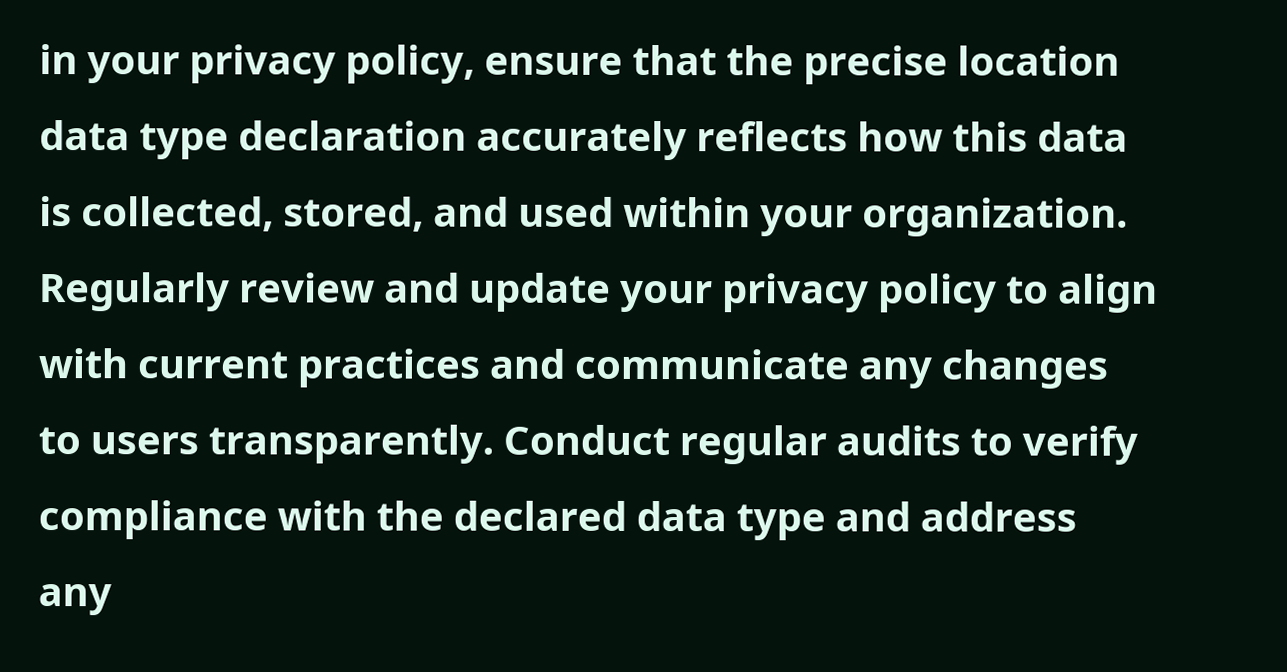in your privacy policy, ensure that the precise location data type declaration accurately reflects how this data is collected, stored, and used within your organization. Regularly review and update your privacy policy to align with current practices and communicate any changes to users transparently. Conduct regular audits to verify compliance with the declared data type and address any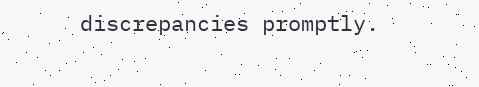discrepancies promptly.